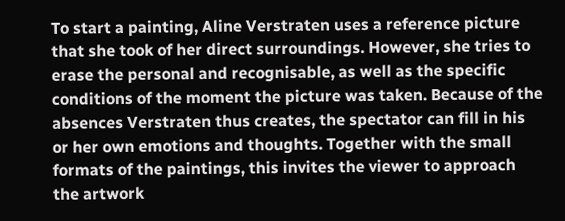To start a painting, Aline Verstraten uses a reference picture that she took of her direct surroundings. However, she tries to erase the personal and recognisable, as well as the specific conditions of the moment the picture was taken. Because of the absences Verstraten thus creates, the spectator can fill in his or her own emotions and thoughts. Together with the small formats of the paintings, this invites the viewer to approach the artwork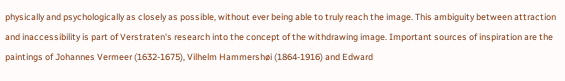physically and psychologically as closely as possible, without ever being able to truly reach the image. This ambiguity between attraction and inaccessibility is part of Verstraten's research into the concept of the withdrawing image. Important sources of inspiration are the paintings of Johannes Vermeer (1632-1675), Vilhelm Hammershøi (1864-1916) and Edward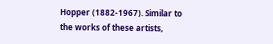Hopper (1882-1967). Similar to the works of these artists,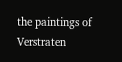the paintings of Verstraten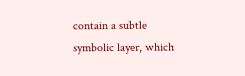contain a subtle symbolic layer, which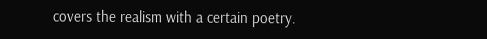covers the realism with a certain poetry.